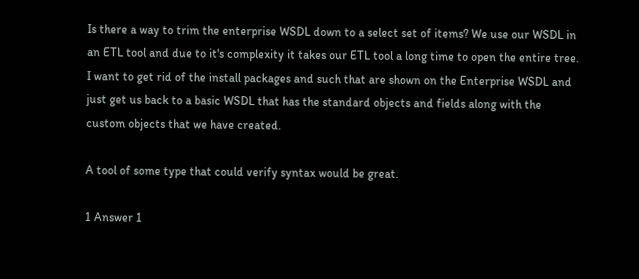Is there a way to trim the enterprise WSDL down to a select set of items? We use our WSDL in an ETL tool and due to it's complexity it takes our ETL tool a long time to open the entire tree. I want to get rid of the install packages and such that are shown on the Enterprise WSDL and just get us back to a basic WSDL that has the standard objects and fields along with the custom objects that we have created.

A tool of some type that could verify syntax would be great.

1 Answer 1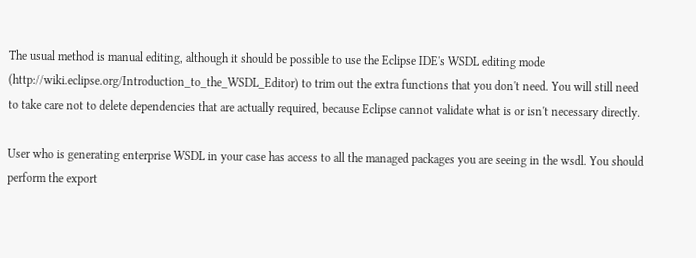The usual method is manual editing, although it should be possible to use the Eclipse IDE's WSDL editing mode (http://wiki.eclipse.org/Introduction_to_the_WSDL_Editor) to trim out the extra functions that you don't need. You will still need to take care not to delete dependencies that are actually required, because Eclipse cannot validate what is or isn't necessary directly.

User who is generating enterprise WSDL in your case has access to all the managed packages you are seeing in the wsdl. You should perform the export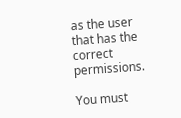as the user that has the correct permissions.

You must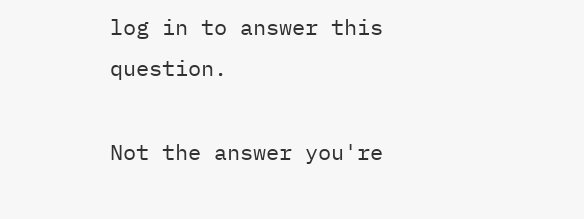log in to answer this question.

Not the answer you're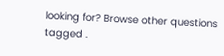looking for? Browse other questions tagged .